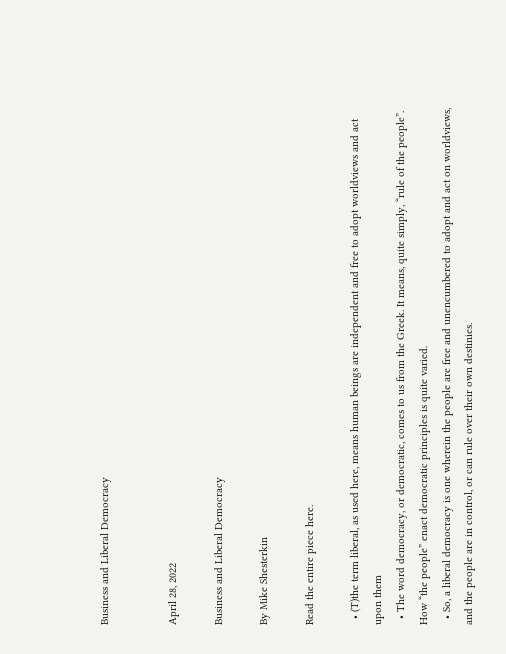Business and Liberal Democracy


April 28, 2022

Business and Liberal Democracy

By Mike Shesterkin

Read the entire piece here.

  • (T)the term liberal, as used here, means human beings are independent and free to adopt worldviews and act upon them
  • The word democracy, or democratic, comes to us from the Greek. It means, quite simply, “rule of the people”. How “the people” enact democratic principles is quite varied.
  • So, a liberal democracy is one wherein the people are free and unencumbered to adopt and act on worldviews, and the people are in control, or can rule over their own destinies.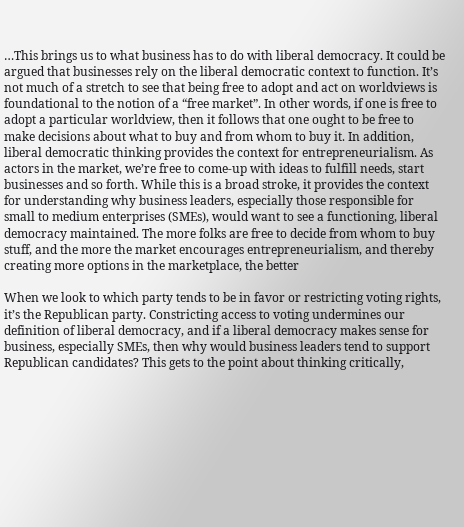…This brings us to what business has to do with liberal democracy. It could be argued that businesses rely on the liberal democratic context to function. It’s not much of a stretch to see that being free to adopt and act on worldviews is foundational to the notion of a “free market”. In other words, if one is free to adopt a particular worldview, then it follows that one ought to be free to make decisions about what to buy and from whom to buy it. In addition, liberal democratic thinking provides the context for entrepreneurialism. As actors in the market, we’re free to come-up with ideas to fulfill needs, start businesses and so forth. While this is a broad stroke, it provides the context for understanding why business leaders, especially those responsible for small to medium enterprises (SMEs), would want to see a functioning, liberal democracy maintained. The more folks are free to decide from whom to buy stuff, and the more the market encourages entrepreneurialism, and thereby creating more options in the marketplace, the better

When we look to which party tends to be in favor or restricting voting rights, it’s the Republican party. Constricting access to voting undermines our definition of liberal democracy, and if a liberal democracy makes sense for business, especially SMEs, then why would business leaders tend to support Republican candidates? This gets to the point about thinking critically,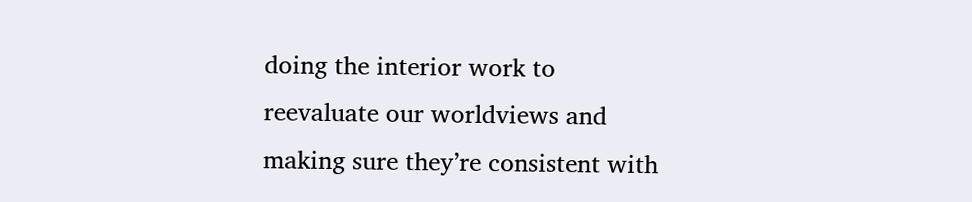doing the interior work to reevaluate our worldviews and making sure they’re consistent with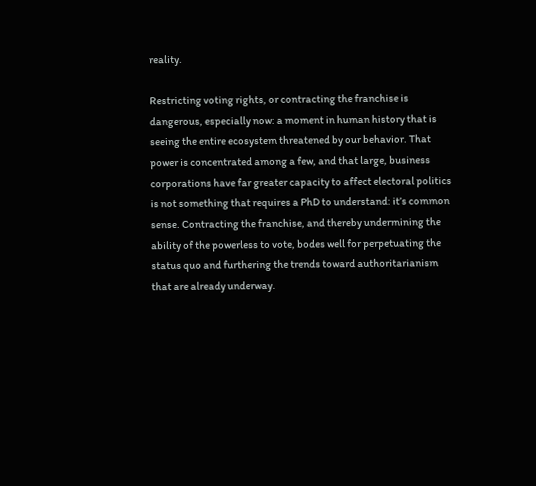reality.

Restricting voting rights, or contracting the franchise is dangerous, especially now: a moment in human history that is seeing the entire ecosystem threatened by our behavior. That power is concentrated among a few, and that large, business corporations have far greater capacity to affect electoral politics is not something that requires a PhD to understand: it’s common sense. Contracting the franchise, and thereby undermining the ability of the powerless to vote, bodes well for perpetuating the status quo and furthering the trends toward authoritarianism that are already underway.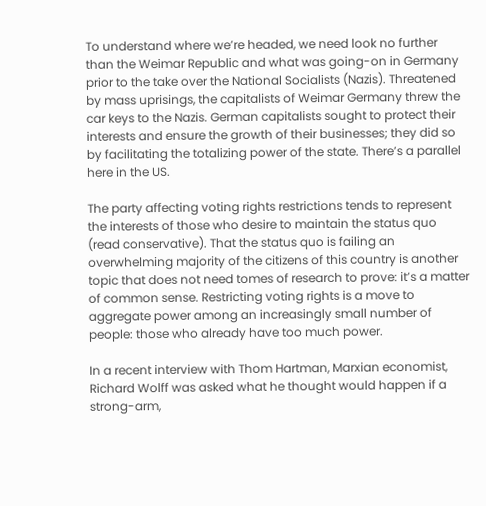To understand where we’re headed, we need look no further than the Weimar Republic and what was going-on in Germany prior to the take over the National Socialists (Nazis). Threatened by mass uprisings, the capitalists of Weimar Germany threw the car keys to the Nazis. German capitalists sought to protect their interests and ensure the growth of their businesses; they did so by facilitating the totalizing power of the state. There’s a parallel here in the US.

The party affecting voting rights restrictions tends to represent the interests of those who desire to maintain the status quo (read conservative). That the status quo is failing an overwhelming majority of the citizens of this country is another topic that does not need tomes of research to prove: it’s a matter of common sense. Restricting voting rights is a move to aggregate power among an increasingly small number of people: those who already have too much power.

In a recent interview with Thom Hartman, Marxian economist, Richard Wolff was asked what he thought would happen if a strong-arm,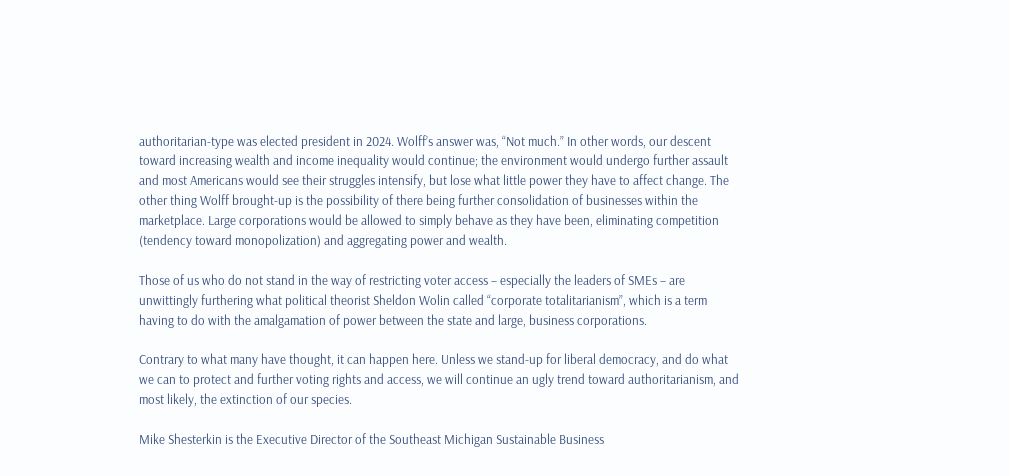authoritarian-type was elected president in 2024. Wolff’s answer was, “Not much.” In other words, our descent toward increasing wealth and income inequality would continue; the environment would undergo further assault and most Americans would see their struggles intensify, but lose what little power they have to affect change. The other thing Wolff brought-up is the possibility of there being further consolidation of businesses within the marketplace. Large corporations would be allowed to simply behave as they have been, eliminating competition (tendency toward monopolization) and aggregating power and wealth.

Those of us who do not stand in the way of restricting voter access – especially the leaders of SMEs – are unwittingly furthering what political theorist Sheldon Wolin called “corporate totalitarianism”, which is a term having to do with the amalgamation of power between the state and large, business corporations.

Contrary to what many have thought, it can happen here. Unless we stand-up for liberal democracy, and do what we can to protect and further voting rights and access, we will continue an ugly trend toward authoritarianism, and most likely, the extinction of our species.

Mike Shesterkin is the Executive Director of the Southeast Michigan Sustainable Business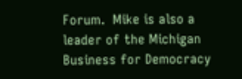Forum.  Mike is also a leader of the Michigan Business for Democracy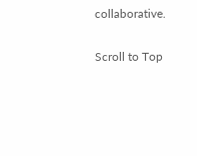collaborative.

Scroll to Top